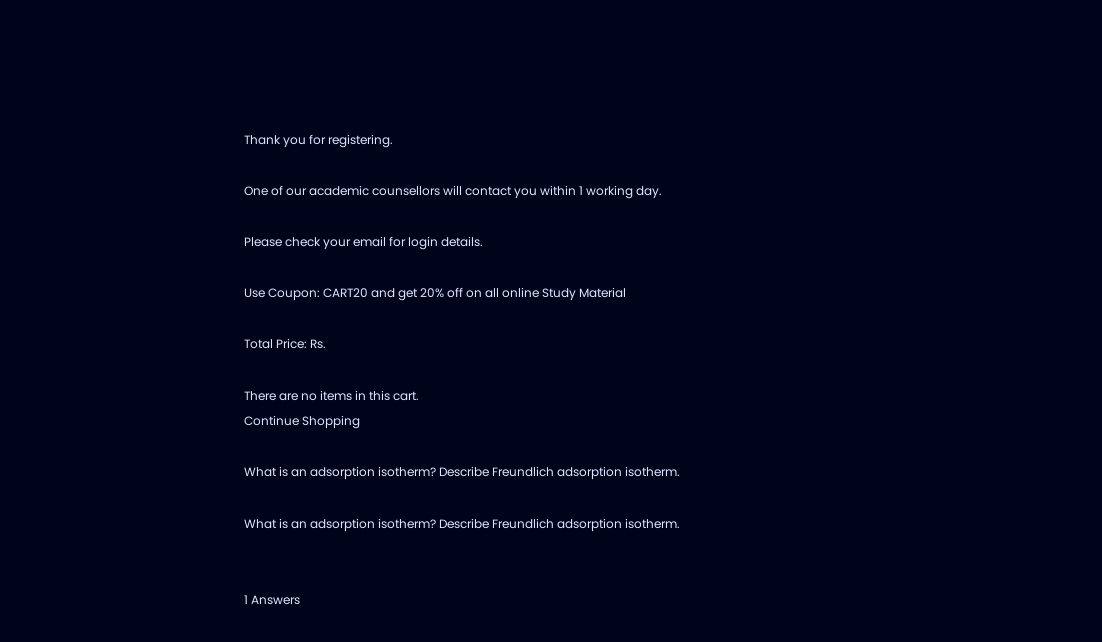Thank you for registering.

One of our academic counsellors will contact you within 1 working day.

Please check your email for login details.

Use Coupon: CART20 and get 20% off on all online Study Material

Total Price: Rs.

There are no items in this cart.
Continue Shopping

What is an adsorption isotherm? Describe Freundlich adsorption isotherm.

What is an adsorption isotherm? Describe Freundlich adsorption isotherm.


1 Answers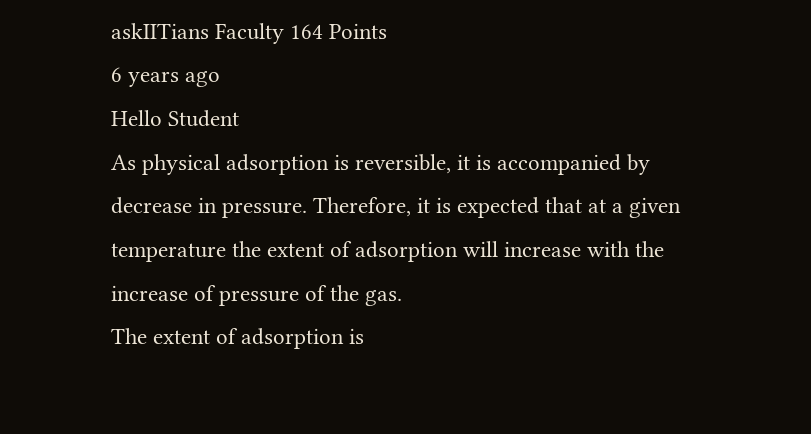askIITians Faculty 164 Points
6 years ago
Hello Student
As physical adsorption is reversible, it is accompanied by decrease in pressure. Therefore, it is expected that at a given temperature the extent of adsorption will increase with the increase of pressure of the gas.
The extent of adsorption is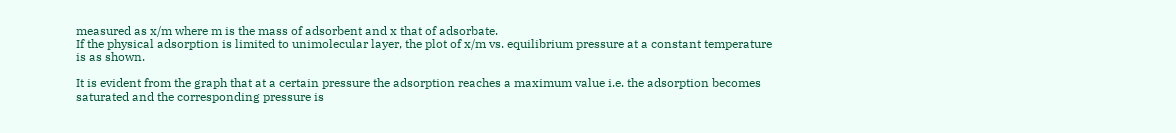measured as x/m where m is the mass of adsorbent and x that of adsorbate.
If the physical adsorption is limited to unimolecular layer, the plot of x/m vs. equilibrium pressure at a constant temperature is as shown.

It is evident from the graph that at a certain pressure the adsorption reaches a maximum value i.e. the adsorption becomes saturated and the corresponding pressure is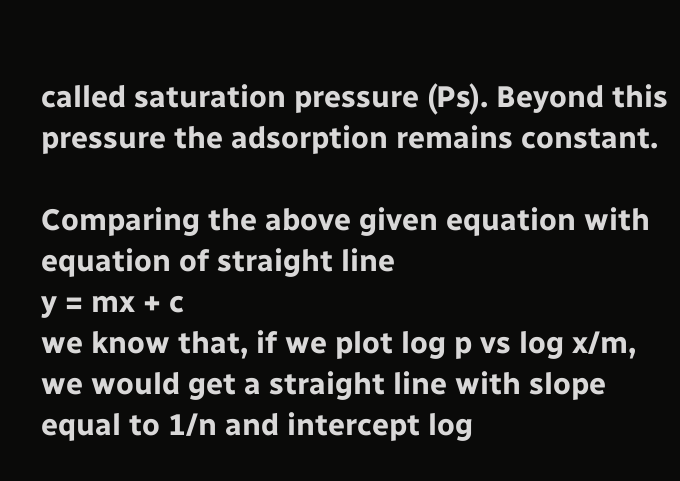called saturation pressure (Ps). Beyond this pressure the adsorption remains constant.

Comparing the above given equation with equation of straight line
y = mx + c
we know that, if we plot log p vs log x/m, we would get a straight line with slope equal to 1/n and intercept log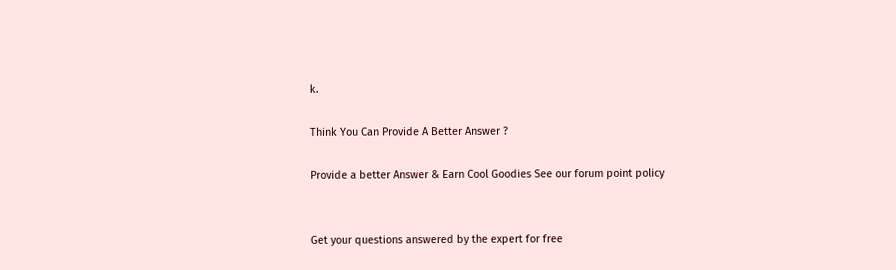k.

Think You Can Provide A Better Answer ?

Provide a better Answer & Earn Cool Goodies See our forum point policy


Get your questions answered by the expert for free